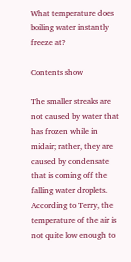What temperature does boiling water instantly freeze at?

Contents show

The smaller streaks are not caused by water that has frozen while in midair; rather, they are caused by condensate that is coming off the falling water droplets. According to Terry, the temperature of the air is not quite low enough to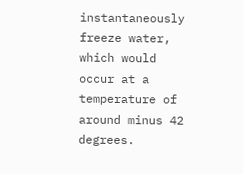instantaneously freeze water, which would occur at a temperature of around minus 42 degrees.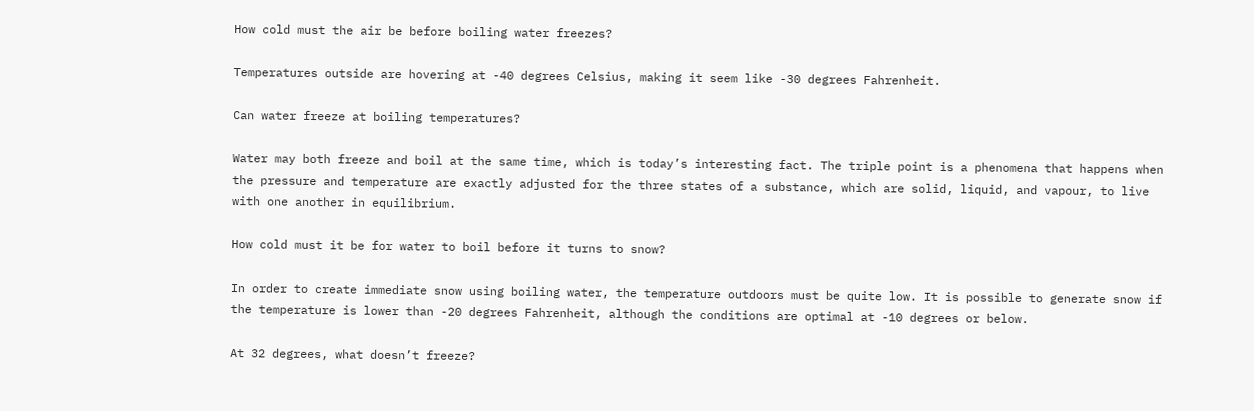How cold must the air be before boiling water freezes?

Temperatures outside are hovering at -40 degrees Celsius, making it seem like -30 degrees Fahrenheit.

Can water freeze at boiling temperatures?

Water may both freeze and boil at the same time, which is today’s interesting fact. The triple point is a phenomena that happens when the pressure and temperature are exactly adjusted for the three states of a substance, which are solid, liquid, and vapour, to live with one another in equilibrium.

How cold must it be for water to boil before it turns to snow?

In order to create immediate snow using boiling water, the temperature outdoors must be quite low. It is possible to generate snow if the temperature is lower than -20 degrees Fahrenheit, although the conditions are optimal at -10 degrees or below.

At 32 degrees, what doesn’t freeze?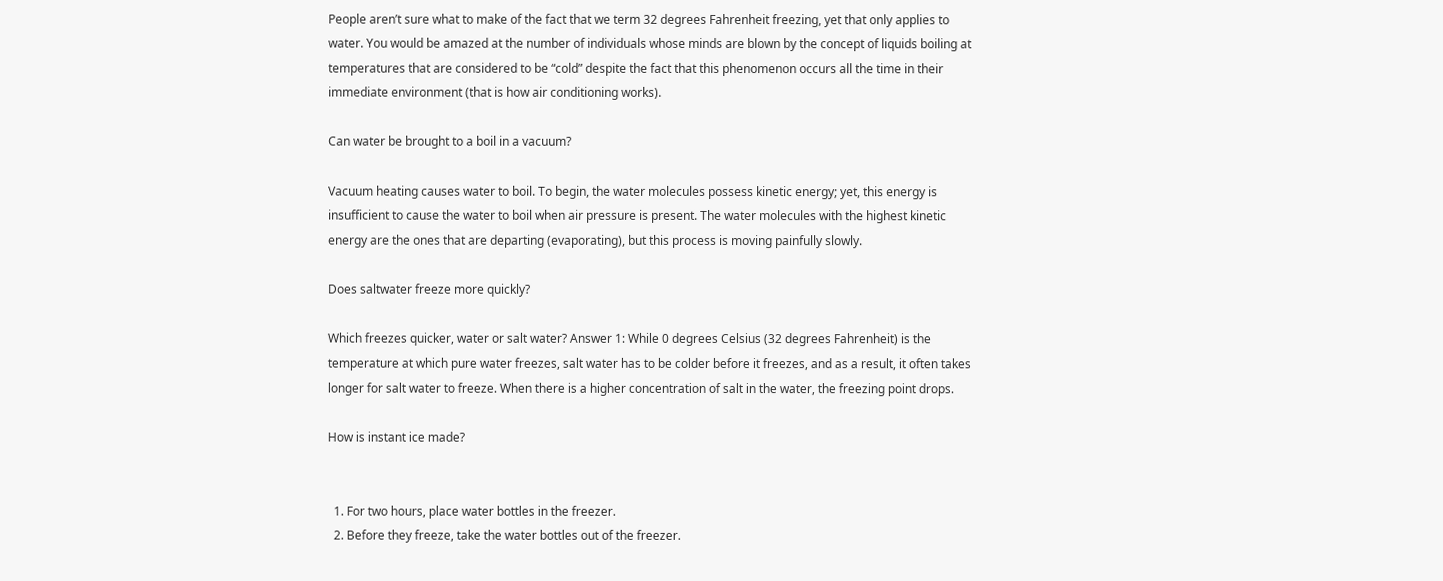People aren’t sure what to make of the fact that we term 32 degrees Fahrenheit freezing, yet that only applies to water. You would be amazed at the number of individuals whose minds are blown by the concept of liquids boiling at temperatures that are considered to be “cold” despite the fact that this phenomenon occurs all the time in their immediate environment (that is how air conditioning works).

Can water be brought to a boil in a vacuum?

Vacuum heating causes water to boil. To begin, the water molecules possess kinetic energy; yet, this energy is insufficient to cause the water to boil when air pressure is present. The water molecules with the highest kinetic energy are the ones that are departing (evaporating), but this process is moving painfully slowly.

Does saltwater freeze more quickly?

Which freezes quicker, water or salt water? Answer 1: While 0 degrees Celsius (32 degrees Fahrenheit) is the temperature at which pure water freezes, salt water has to be colder before it freezes, and as a result, it often takes longer for salt water to freeze. When there is a higher concentration of salt in the water, the freezing point drops.

How is instant ice made?


  1. For two hours, place water bottles in the freezer.
  2. Before they freeze, take the water bottles out of the freezer.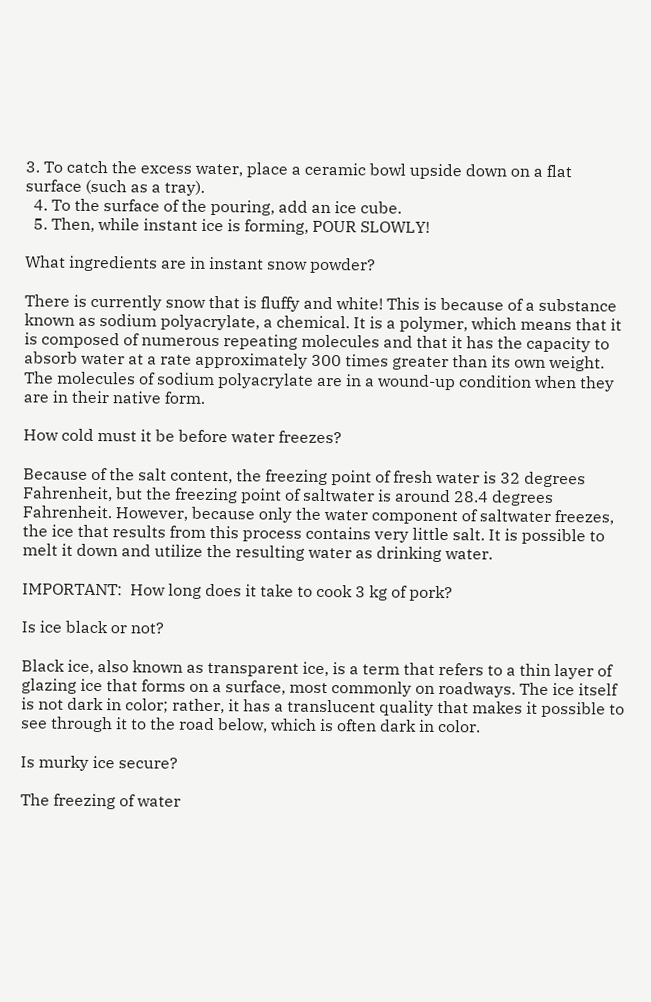3. To catch the excess water, place a ceramic bowl upside down on a flat surface (such as a tray).
  4. To the surface of the pouring, add an ice cube.
  5. Then, while instant ice is forming, POUR SLOWLY!

What ingredients are in instant snow powder?

There is currently snow that is fluffy and white! This is because of a substance known as sodium polyacrylate, a chemical. It is a polymer, which means that it is composed of numerous repeating molecules and that it has the capacity to absorb water at a rate approximately 300 times greater than its own weight. The molecules of sodium polyacrylate are in a wound-up condition when they are in their native form.

How cold must it be before water freezes?

Because of the salt content, the freezing point of fresh water is 32 degrees Fahrenheit, but the freezing point of saltwater is around 28.4 degrees Fahrenheit. However, because only the water component of saltwater freezes, the ice that results from this process contains very little salt. It is possible to melt it down and utilize the resulting water as drinking water.

IMPORTANT:  How long does it take to cook 3 kg of pork?

Is ice black or not?

Black ice, also known as transparent ice, is a term that refers to a thin layer of glazing ice that forms on a surface, most commonly on roadways. The ice itself is not dark in color; rather, it has a translucent quality that makes it possible to see through it to the road below, which is often dark in color.

Is murky ice secure?

The freezing of water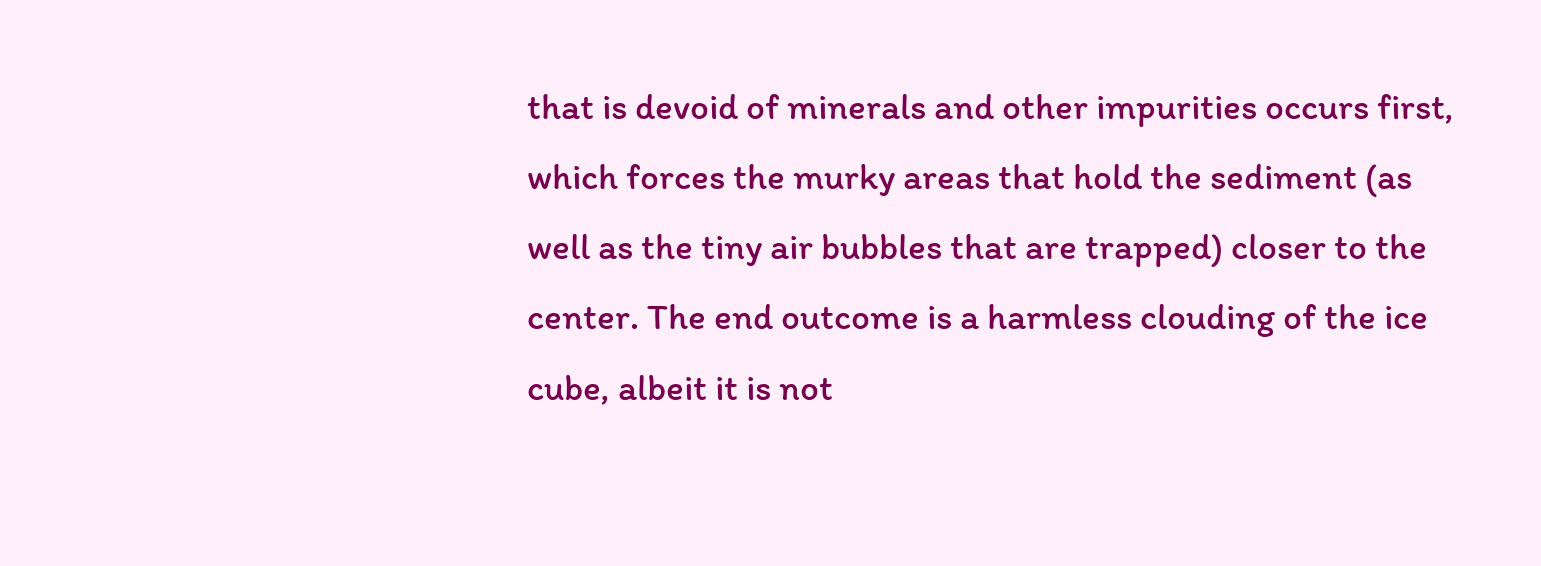that is devoid of minerals and other impurities occurs first, which forces the murky areas that hold the sediment (as well as the tiny air bubbles that are trapped) closer to the center. The end outcome is a harmless clouding of the ice cube, albeit it is not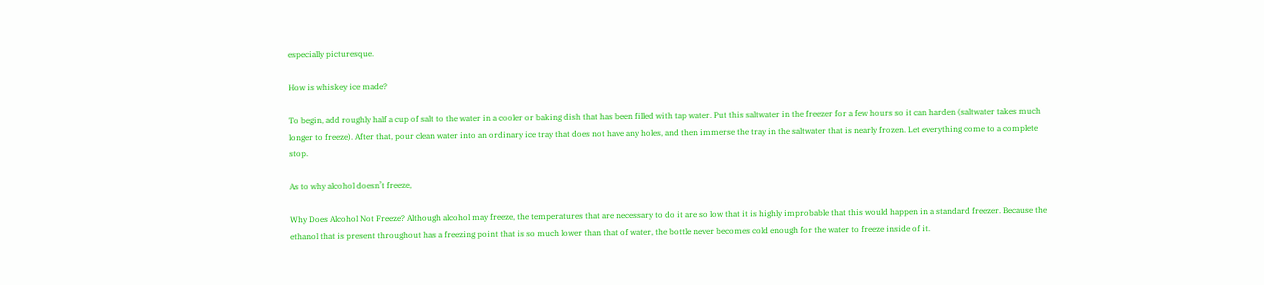especially picturesque.

How is whiskey ice made?

To begin, add roughly half a cup of salt to the water in a cooler or baking dish that has been filled with tap water. Put this saltwater in the freezer for a few hours so it can harden (saltwater takes much longer to freeze). After that, pour clean water into an ordinary ice tray that does not have any holes, and then immerse the tray in the saltwater that is nearly frozen. Let everything come to a complete stop.

As to why alcohol doesn’t freeze,

Why Does Alcohol Not Freeze? Although alcohol may freeze, the temperatures that are necessary to do it are so low that it is highly improbable that this would happen in a standard freezer. Because the ethanol that is present throughout has a freezing point that is so much lower than that of water, the bottle never becomes cold enough for the water to freeze inside of it.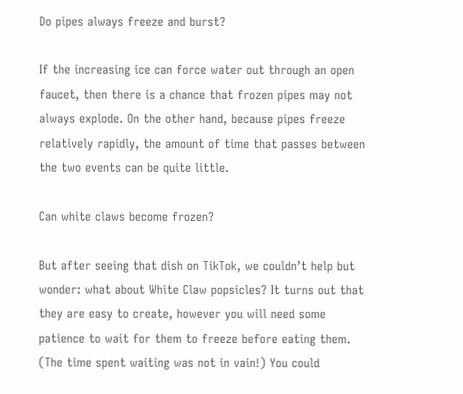Do pipes always freeze and burst?

If the increasing ice can force water out through an open faucet, then there is a chance that frozen pipes may not always explode. On the other hand, because pipes freeze relatively rapidly, the amount of time that passes between the two events can be quite little.

Can white claws become frozen?

But after seeing that dish on TikTok, we couldn’t help but wonder: what about White Claw popsicles? It turns out that they are easy to create, however you will need some patience to wait for them to freeze before eating them. (The time spent waiting was not in vain!) You could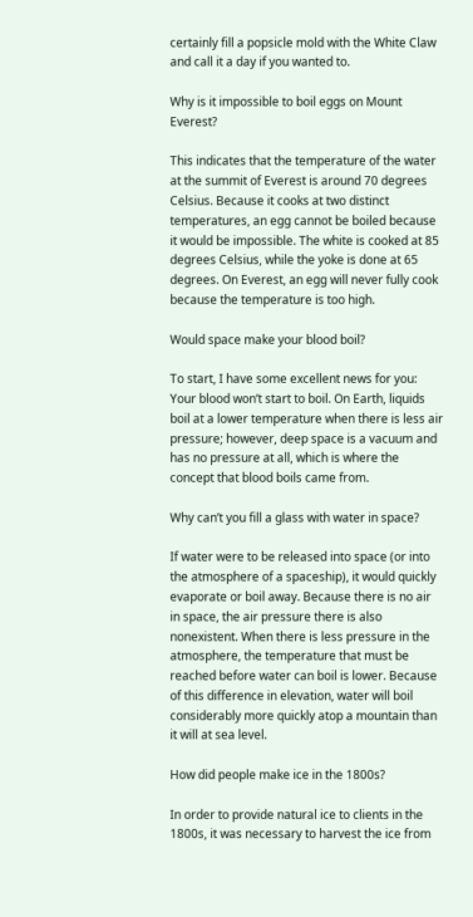certainly fill a popsicle mold with the White Claw and call it a day if you wanted to.

Why is it impossible to boil eggs on Mount Everest?

This indicates that the temperature of the water at the summit of Everest is around 70 degrees Celsius. Because it cooks at two distinct temperatures, an egg cannot be boiled because it would be impossible. The white is cooked at 85 degrees Celsius, while the yoke is done at 65 degrees. On Everest, an egg will never fully cook because the temperature is too high.

Would space make your blood boil?

To start, I have some excellent news for you: Your blood won’t start to boil. On Earth, liquids boil at a lower temperature when there is less air pressure; however, deep space is a vacuum and has no pressure at all, which is where the concept that blood boils came from.

Why can’t you fill a glass with water in space?

If water were to be released into space (or into the atmosphere of a spaceship), it would quickly evaporate or boil away. Because there is no air in space, the air pressure there is also nonexistent. When there is less pressure in the atmosphere, the temperature that must be reached before water can boil is lower. Because of this difference in elevation, water will boil considerably more quickly atop a mountain than it will at sea level.

How did people make ice in the 1800s?

In order to provide natural ice to clients in the 1800s, it was necessary to harvest the ice from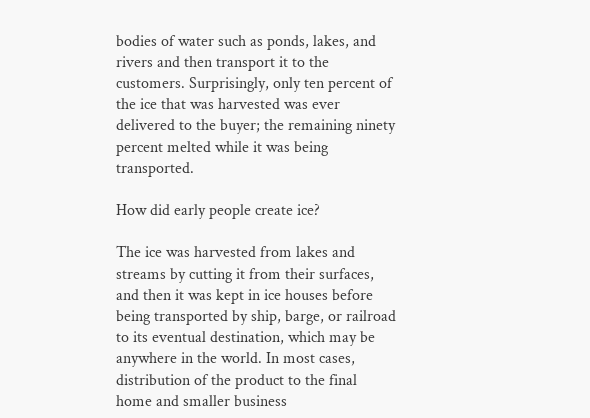bodies of water such as ponds, lakes, and rivers and then transport it to the customers. Surprisingly, only ten percent of the ice that was harvested was ever delivered to the buyer; the remaining ninety percent melted while it was being transported.

How did early people create ice?

The ice was harvested from lakes and streams by cutting it from their surfaces, and then it was kept in ice houses before being transported by ship, barge, or railroad to its eventual destination, which may be anywhere in the world. In most cases, distribution of the product to the final home and smaller business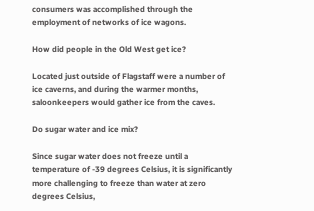consumers was accomplished through the employment of networks of ice wagons.

How did people in the Old West get ice?

Located just outside of Flagstaff were a number of ice caverns, and during the warmer months, saloonkeepers would gather ice from the caves.

Do sugar water and ice mix?

Since sugar water does not freeze until a temperature of -39 degrees Celsius, it is significantly more challenging to freeze than water at zero degrees Celsius,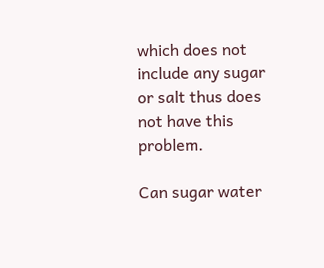which does not include any sugar or salt thus does not have this problem.

Can sugar water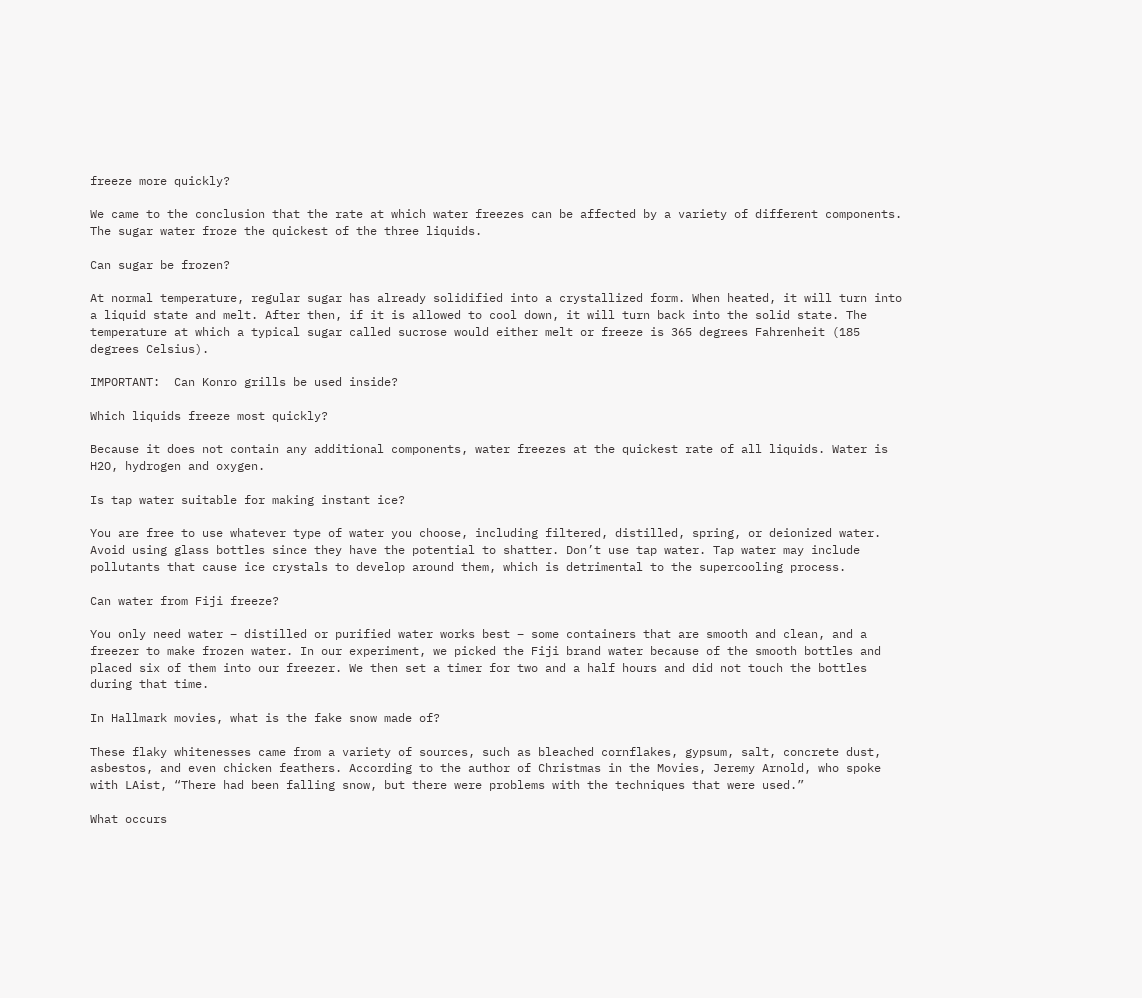freeze more quickly?

We came to the conclusion that the rate at which water freezes can be affected by a variety of different components. The sugar water froze the quickest of the three liquids.

Can sugar be frozen?

At normal temperature, regular sugar has already solidified into a crystallized form. When heated, it will turn into a liquid state and melt. After then, if it is allowed to cool down, it will turn back into the solid state. The temperature at which a typical sugar called sucrose would either melt or freeze is 365 degrees Fahrenheit (185 degrees Celsius).

IMPORTANT:  Can Konro grills be used inside?

Which liquids freeze most quickly?

Because it does not contain any additional components, water freezes at the quickest rate of all liquids. Water is H2O, hydrogen and oxygen.

Is tap water suitable for making instant ice?

You are free to use whatever type of water you choose, including filtered, distilled, spring, or deionized water. Avoid using glass bottles since they have the potential to shatter. Don’t use tap water. Tap water may include pollutants that cause ice crystals to develop around them, which is detrimental to the supercooling process.

Can water from Fiji freeze?

You only need water – distilled or purified water works best – some containers that are smooth and clean, and a freezer to make frozen water. In our experiment, we picked the Fiji brand water because of the smooth bottles and placed six of them into our freezer. We then set a timer for two and a half hours and did not touch the bottles during that time.

In Hallmark movies, what is the fake snow made of?

These flaky whitenesses came from a variety of sources, such as bleached cornflakes, gypsum, salt, concrete dust, asbestos, and even chicken feathers. According to the author of Christmas in the Movies, Jeremy Arnold, who spoke with LAist, “There had been falling snow, but there were problems with the techniques that were used.”

What occurs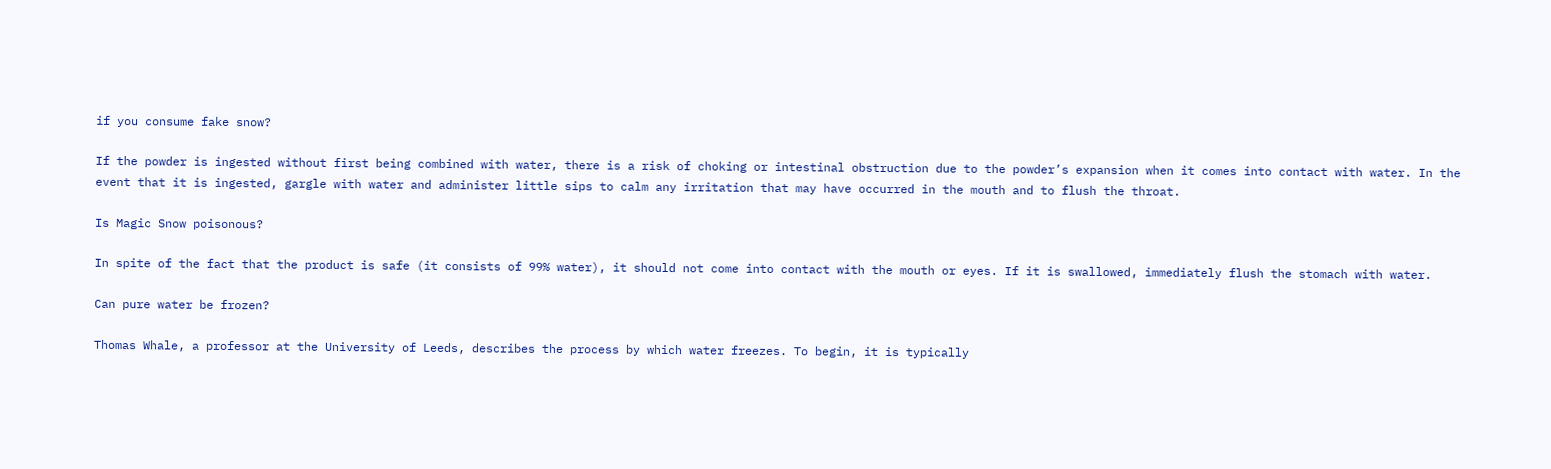if you consume fake snow?

If the powder is ingested without first being combined with water, there is a risk of choking or intestinal obstruction due to the powder’s expansion when it comes into contact with water. In the event that it is ingested, gargle with water and administer little sips to calm any irritation that may have occurred in the mouth and to flush the throat.

Is Magic Snow poisonous?

In spite of the fact that the product is safe (it consists of 99% water), it should not come into contact with the mouth or eyes. If it is swallowed, immediately flush the stomach with water.

Can pure water be frozen?

Thomas Whale, a professor at the University of Leeds, describes the process by which water freezes. To begin, it is typically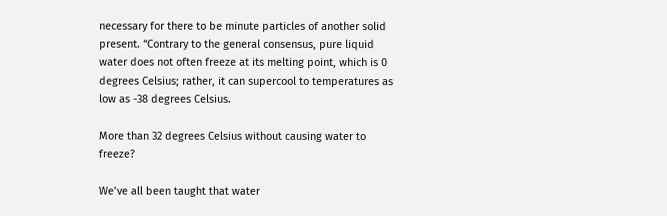necessary for there to be minute particles of another solid present. “Contrary to the general consensus, pure liquid water does not often freeze at its melting point, which is 0 degrees Celsius; rather, it can supercool to temperatures as low as -38 degrees Celsius.

More than 32 degrees Celsius without causing water to freeze?

We’ve all been taught that water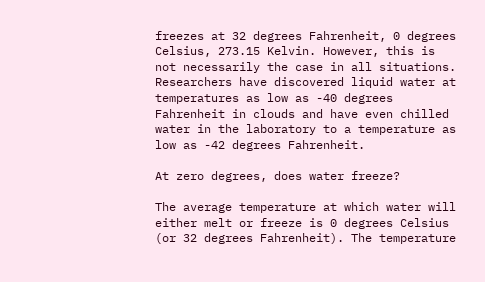freezes at 32 degrees Fahrenheit, 0 degrees Celsius, 273.15 Kelvin. However, this is not necessarily the case in all situations. Researchers have discovered liquid water at temperatures as low as -40 degrees Fahrenheit in clouds and have even chilled water in the laboratory to a temperature as low as -42 degrees Fahrenheit.

At zero degrees, does water freeze?

The average temperature at which water will either melt or freeze is 0 degrees Celsius (or 32 degrees Fahrenheit). The temperature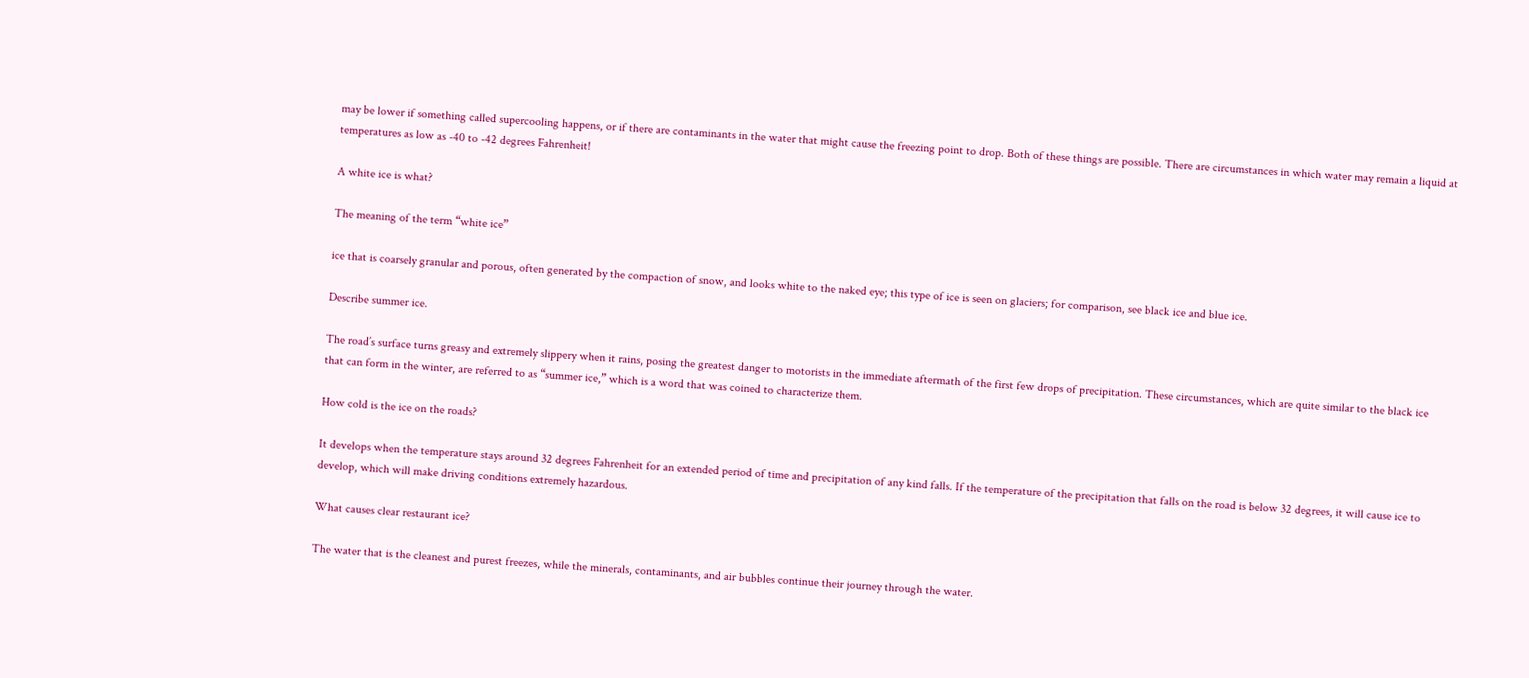may be lower if something called supercooling happens, or if there are contaminants in the water that might cause the freezing point to drop. Both of these things are possible. There are circumstances in which water may remain a liquid at temperatures as low as -40 to -42 degrees Fahrenheit!

A white ice is what?

The meaning of the term “white ice”

ice that is coarsely granular and porous, often generated by the compaction of snow, and looks white to the naked eye; this type of ice is seen on glaciers; for comparison, see black ice and blue ice.

Describe summer ice.

The road’s surface turns greasy and extremely slippery when it rains, posing the greatest danger to motorists in the immediate aftermath of the first few drops of precipitation. These circumstances, which are quite similar to the black ice that can form in the winter, are referred to as “summer ice,” which is a word that was coined to characterize them.

How cold is the ice on the roads?

It develops when the temperature stays around 32 degrees Fahrenheit for an extended period of time and precipitation of any kind falls. If the temperature of the precipitation that falls on the road is below 32 degrees, it will cause ice to develop, which will make driving conditions extremely hazardous.

What causes clear restaurant ice?

The water that is the cleanest and purest freezes, while the minerals, contaminants, and air bubbles continue their journey through the water.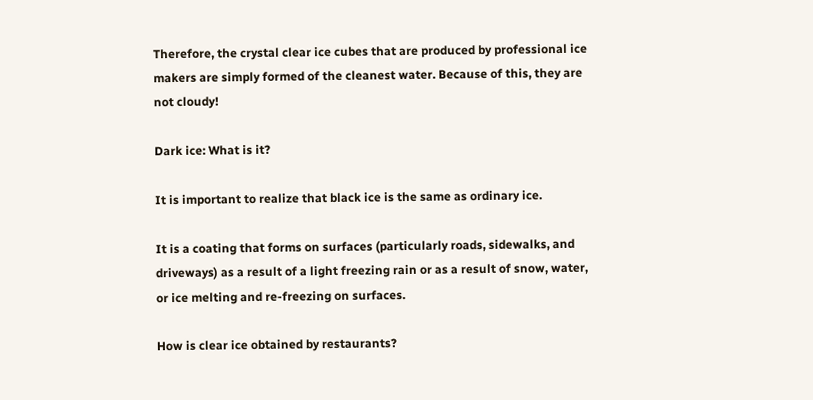Therefore, the crystal clear ice cubes that are produced by professional ice makers are simply formed of the cleanest water. Because of this, they are not cloudy!

Dark ice: What is it?

It is important to realize that black ice is the same as ordinary ice.

It is a coating that forms on surfaces (particularly roads, sidewalks, and driveways) as a result of a light freezing rain or as a result of snow, water, or ice melting and re-freezing on surfaces.

How is clear ice obtained by restaurants?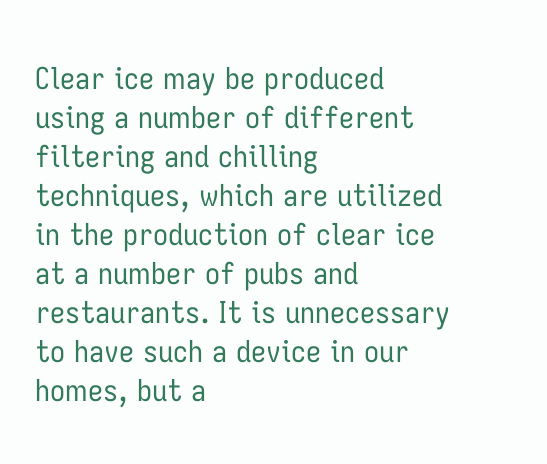Clear ice may be produced using a number of different filtering and chilling techniques, which are utilized in the production of clear ice at a number of pubs and restaurants. It is unnecessary to have such a device in our homes, but a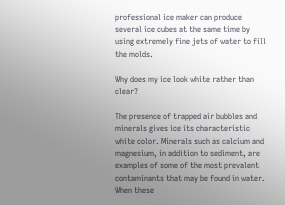professional ice maker can produce several ice cubes at the same time by using extremely fine jets of water to fill the molds.

Why does my ice look white rather than clear?

The presence of trapped air bubbles and minerals gives ice its characteristic white color. Minerals such as calcium and magnesium, in addition to sediment, are examples of some of the most prevalent contaminants that may be found in water. When these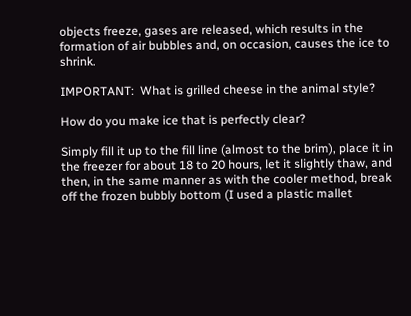objects freeze, gases are released, which results in the formation of air bubbles and, on occasion, causes the ice to shrink.

IMPORTANT:  What is grilled cheese in the animal style?

How do you make ice that is perfectly clear?

Simply fill it up to the fill line (almost to the brim), place it in the freezer for about 18 to 20 hours, let it slightly thaw, and then, in the same manner as with the cooler method, break off the frozen bubbly bottom (I used a plastic mallet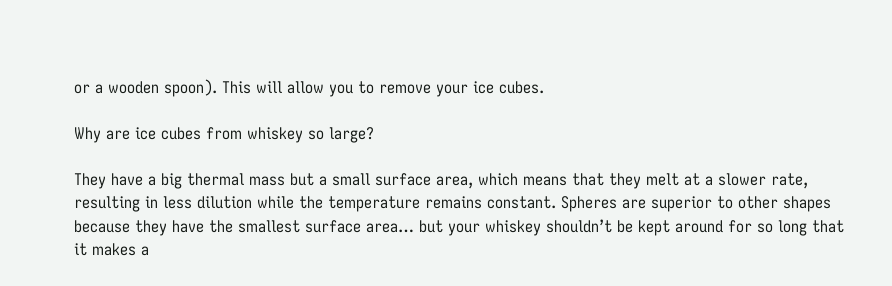or a wooden spoon). This will allow you to remove your ice cubes.

Why are ice cubes from whiskey so large?

They have a big thermal mass but a small surface area, which means that they melt at a slower rate, resulting in less dilution while the temperature remains constant. Spheres are superior to other shapes because they have the smallest surface area… but your whiskey shouldn’t be kept around for so long that it makes a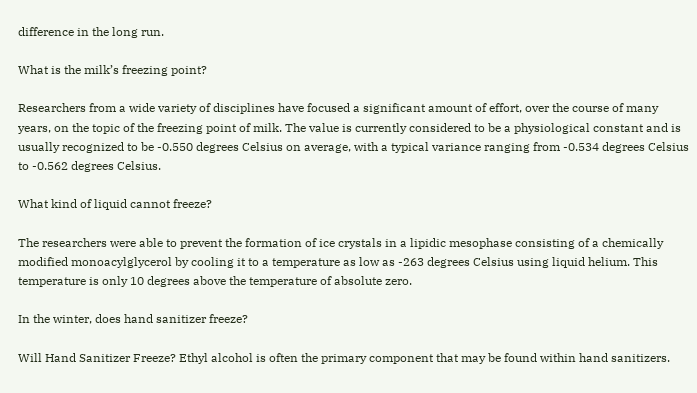difference in the long run.

What is the milk’s freezing point?

Researchers from a wide variety of disciplines have focused a significant amount of effort, over the course of many years, on the topic of the freezing point of milk. The value is currently considered to be a physiological constant and is usually recognized to be -0.550 degrees Celsius on average, with a typical variance ranging from -0.534 degrees Celsius to -0.562 degrees Celsius.

What kind of liquid cannot freeze?

The researchers were able to prevent the formation of ice crystals in a lipidic mesophase consisting of a chemically modified monoacylglycerol by cooling it to a temperature as low as -263 degrees Celsius using liquid helium. This temperature is only 10 degrees above the temperature of absolute zero.

In the winter, does hand sanitizer freeze?

Will Hand Sanitizer Freeze? Ethyl alcohol is often the primary component that may be found within hand sanitizers.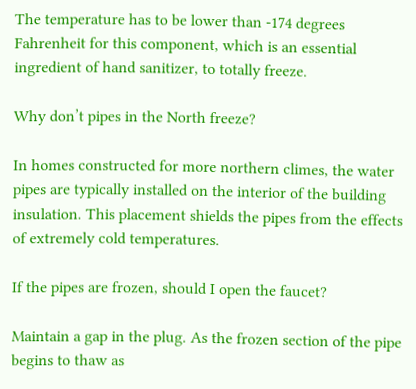The temperature has to be lower than -174 degrees Fahrenheit for this component, which is an essential ingredient of hand sanitizer, to totally freeze.

Why don’t pipes in the North freeze?

In homes constructed for more northern climes, the water pipes are typically installed on the interior of the building insulation. This placement shields the pipes from the effects of extremely cold temperatures.

If the pipes are frozen, should I open the faucet?

Maintain a gap in the plug. As the frozen section of the pipe begins to thaw as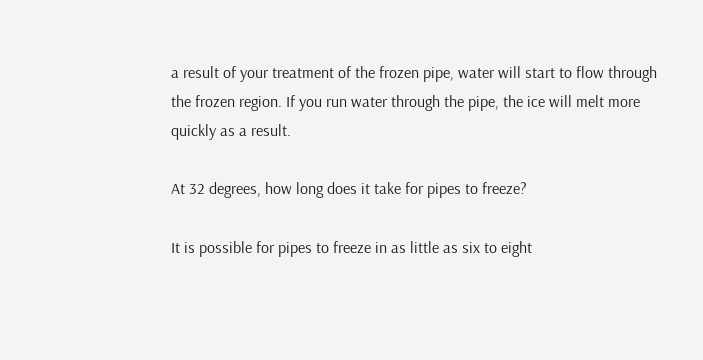a result of your treatment of the frozen pipe, water will start to flow through the frozen region. If you run water through the pipe, the ice will melt more quickly as a result.

At 32 degrees, how long does it take for pipes to freeze?

It is possible for pipes to freeze in as little as six to eight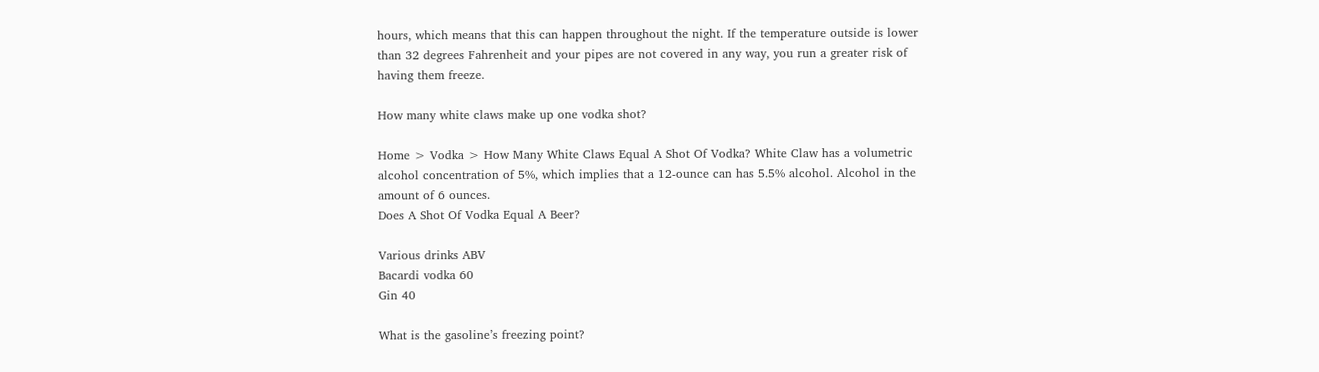hours, which means that this can happen throughout the night. If the temperature outside is lower than 32 degrees Fahrenheit and your pipes are not covered in any way, you run a greater risk of having them freeze.

How many white claws make up one vodka shot?

Home > Vodka > How Many White Claws Equal A Shot Of Vodka? White Claw has a volumetric alcohol concentration of 5%, which implies that a 12-ounce can has 5.5% alcohol. Alcohol in the amount of 6 ounces.
Does A Shot Of Vodka Equal A Beer?

Various drinks ABV
Bacardi vodka 60
Gin 40

What is the gasoline’s freezing point?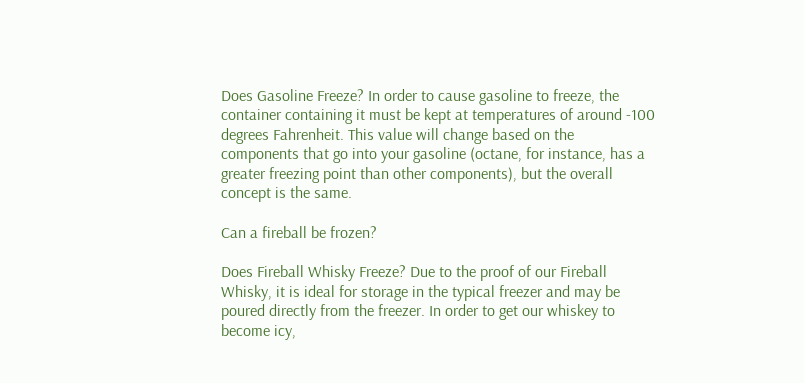Does Gasoline Freeze? In order to cause gasoline to freeze, the container containing it must be kept at temperatures of around -100 degrees Fahrenheit. This value will change based on the components that go into your gasoline (octane, for instance, has a greater freezing point than other components), but the overall concept is the same.

Can a fireball be frozen?

Does Fireball Whisky Freeze? Due to the proof of our Fireball Whisky, it is ideal for storage in the typical freezer and may be poured directly from the freezer. In order to get our whiskey to become icy,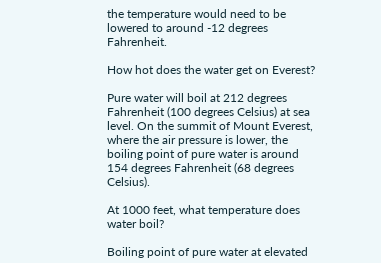the temperature would need to be lowered to around -12 degrees Fahrenheit.

How hot does the water get on Everest?

Pure water will boil at 212 degrees Fahrenheit (100 degrees Celsius) at sea level. On the summit of Mount Everest, where the air pressure is lower, the boiling point of pure water is around 154 degrees Fahrenheit (68 degrees Celsius).

At 1000 feet, what temperature does water boil?

Boiling point of pure water at elevated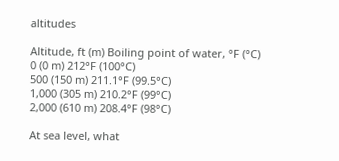altitudes

Altitude, ft (m) Boiling point of water, °F (°C)
0 (0 m) 212°F (100°C)
500 (150 m) 211.1°F (99.5°C)
1,000 (305 m) 210.2°F (99°C)
2,000 (610 m) 208.4°F (98°C)

At sea level, what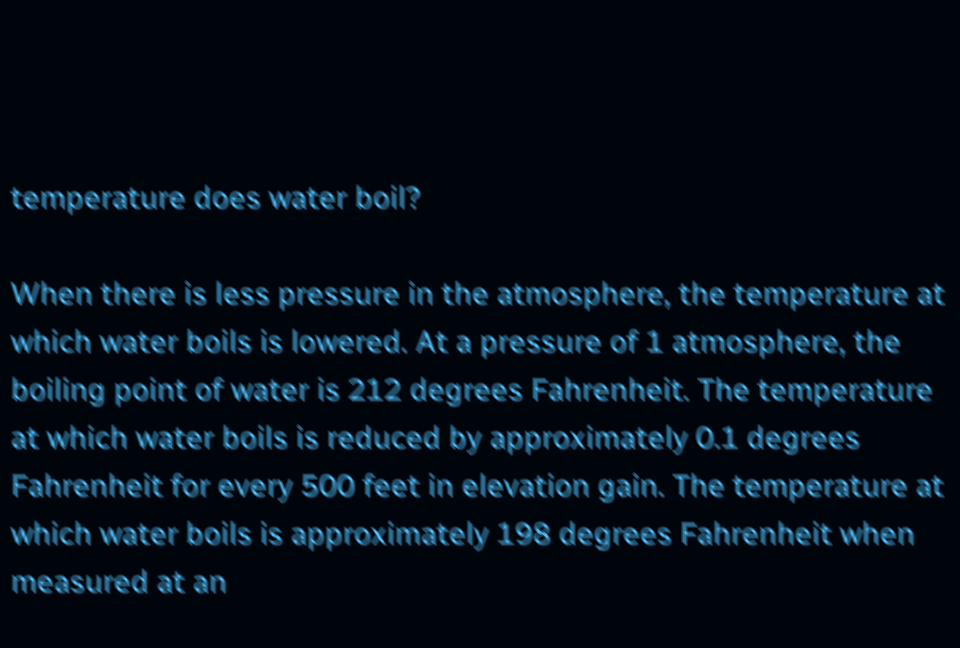temperature does water boil?

When there is less pressure in the atmosphere, the temperature at which water boils is lowered. At a pressure of 1 atmosphere, the boiling point of water is 212 degrees Fahrenheit. The temperature at which water boils is reduced by approximately 0.1 degrees Fahrenheit for every 500 feet in elevation gain. The temperature at which water boils is approximately 198 degrees Fahrenheit when measured at an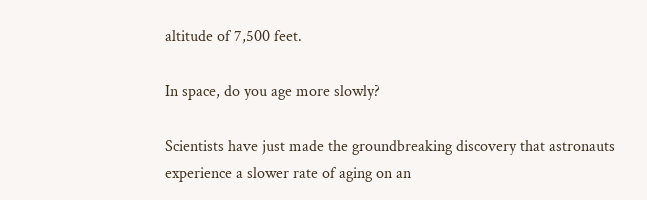altitude of 7,500 feet.

In space, do you age more slowly?

Scientists have just made the groundbreaking discovery that astronauts experience a slower rate of aging on an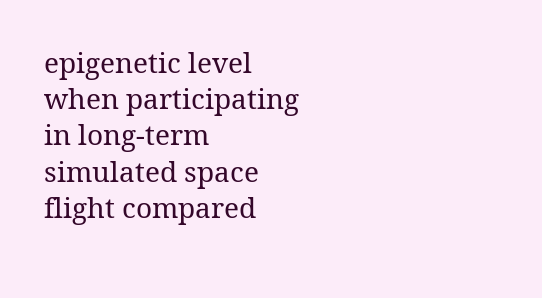epigenetic level when participating in long-term simulated space flight compared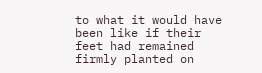to what it would have been like if their feet had remained firmly planted on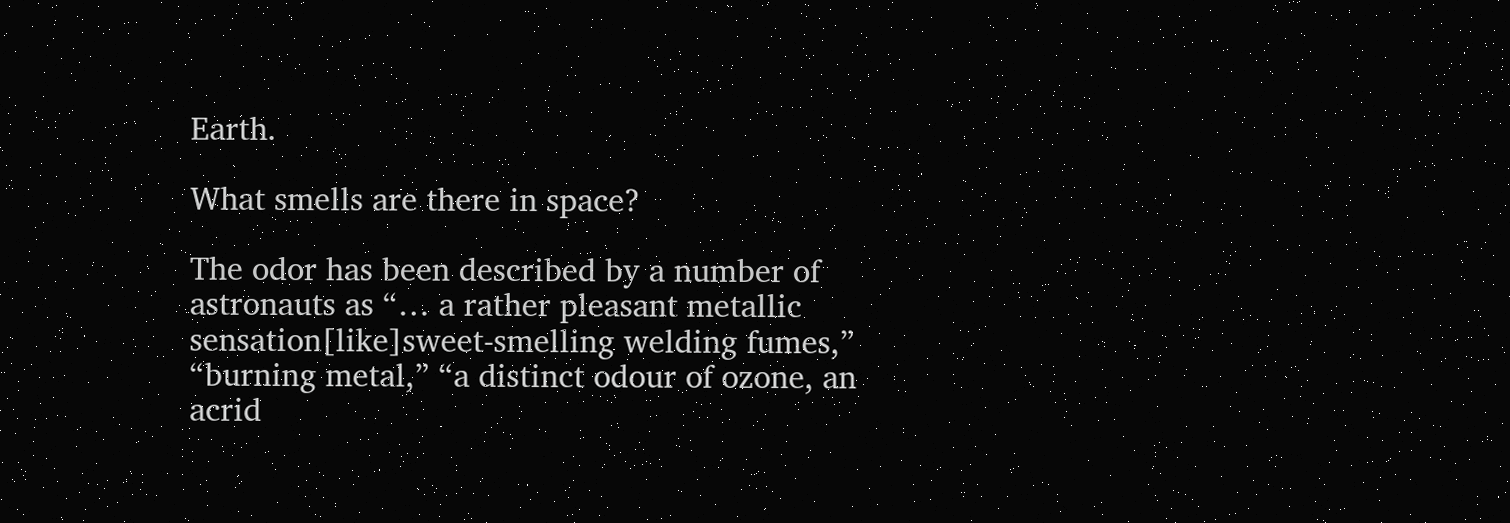Earth.

What smells are there in space?

The odor has been described by a number of astronauts as “… a rather pleasant metallic sensation[like]sweet-smelling welding fumes,” “burning metal,” “a distinct odour of ozone, an acrid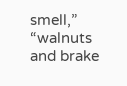smell,” “walnuts and brake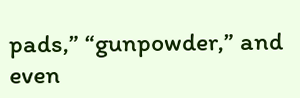pads,” “gunpowder,” and even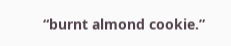“burnt almond cookie.”